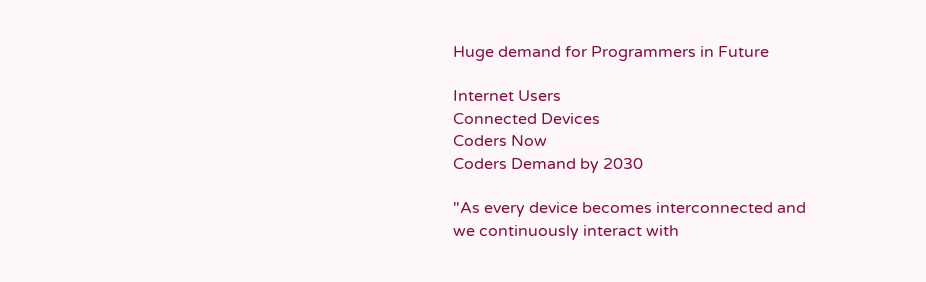Huge demand for Programmers in Future

Internet Users
Connected Devices
Coders Now
Coders Demand by 2030

"As every device becomes interconnected and we continuously interact with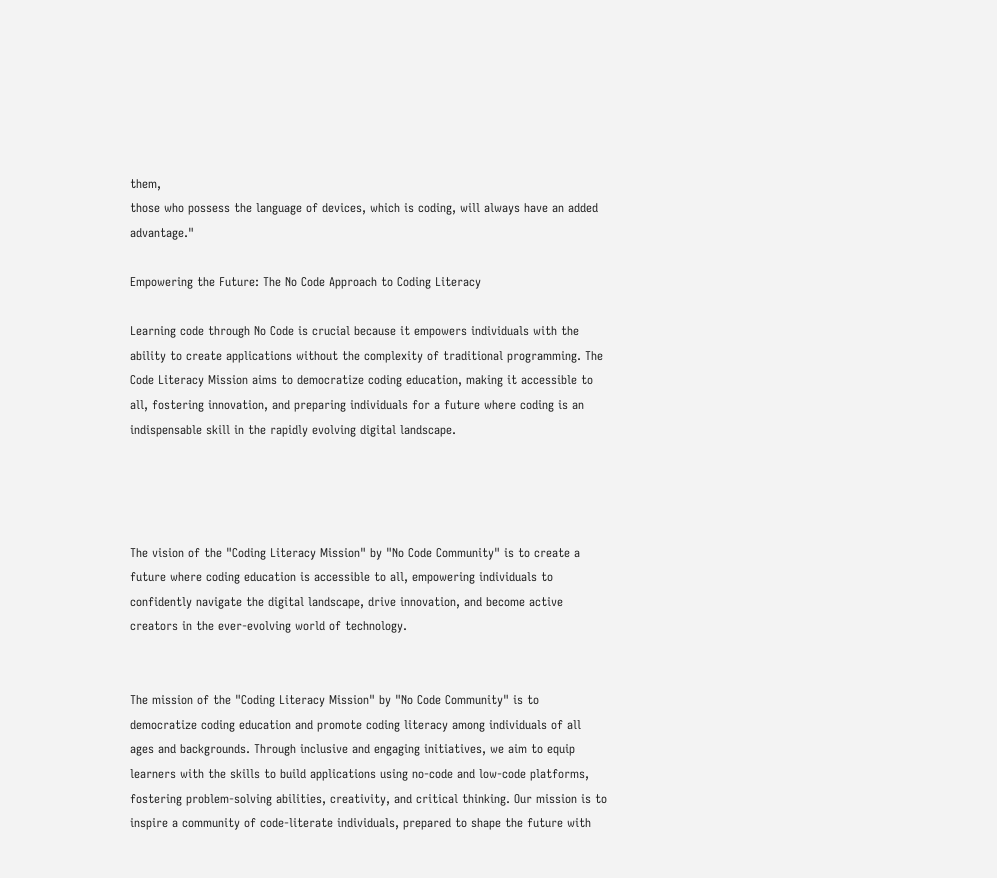them,
those who possess the language of devices, which is coding, will always have an added advantage."

Empowering the Future: The No Code Approach to Coding Literacy

Learning code through No Code is crucial because it empowers individuals with the ability to create applications without the complexity of traditional programming. The Code Literacy Mission aims to democratize coding education, making it accessible to all, fostering innovation, and preparing individuals for a future where coding is an indispensable skill in the rapidly evolving digital landscape.




The vision of the "Coding Literacy Mission" by "No Code Community" is to create a future where coding education is accessible to all, empowering individuals to confidently navigate the digital landscape, drive innovation, and become active creators in the ever-evolving world of technology.


The mission of the "Coding Literacy Mission" by "No Code Community" is to democratize coding education and promote coding literacy among individuals of all ages and backgrounds. Through inclusive and engaging initiatives, we aim to equip learners with the skills to build applications using no-code and low-code platforms, fostering problem-solving abilities, creativity, and critical thinking. Our mission is to inspire a community of code-literate individuals, prepared to shape the future with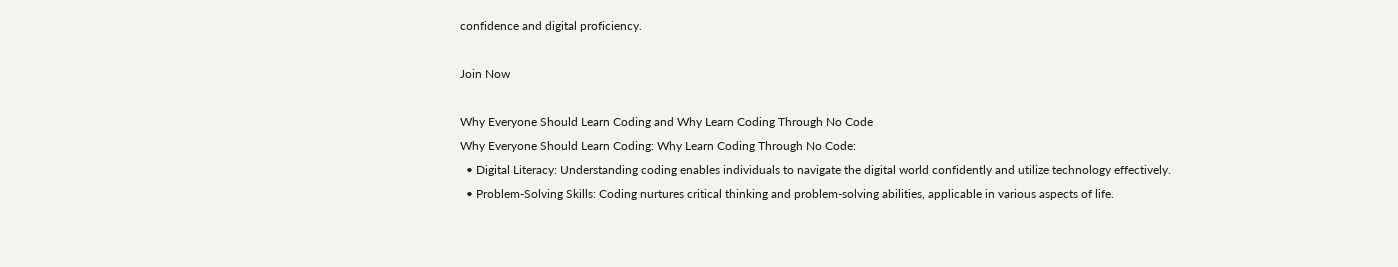confidence and digital proficiency.

Join Now

Why Everyone Should Learn Coding and Why Learn Coding Through No Code
Why Everyone Should Learn Coding: Why Learn Coding Through No Code:
  • Digital Literacy: Understanding coding enables individuals to navigate the digital world confidently and utilize technology effectively.
  • Problem-Solving Skills: Coding nurtures critical thinking and problem-solving abilities, applicable in various aspects of life.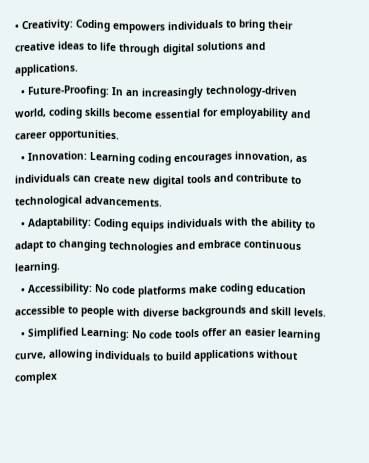• Creativity: Coding empowers individuals to bring their creative ideas to life through digital solutions and applications.
  • Future-Proofing: In an increasingly technology-driven world, coding skills become essential for employability and career opportunities.
  • Innovation: Learning coding encourages innovation, as individuals can create new digital tools and contribute to technological advancements.
  • Adaptability: Coding equips individuals with the ability to adapt to changing technologies and embrace continuous learning.
  • Accessibility: No code platforms make coding education accessible to people with diverse backgrounds and skill levels.
  • Simplified Learning: No code tools offer an easier learning curve, allowing individuals to build applications without complex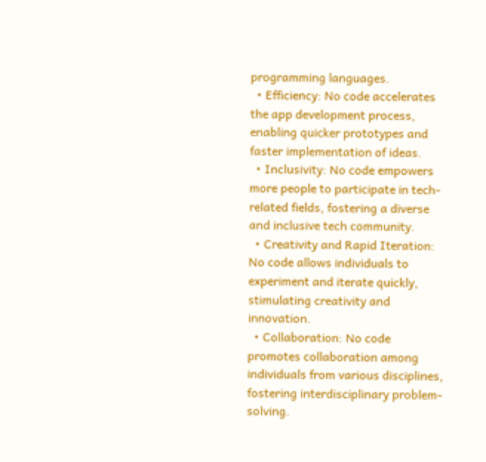programming languages.
  • Efficiency: No code accelerates the app development process, enabling quicker prototypes and faster implementation of ideas.
  • Inclusivity: No code empowers more people to participate in tech-related fields, fostering a diverse and inclusive tech community.
  • Creativity and Rapid Iteration: No code allows individuals to experiment and iterate quickly, stimulating creativity and innovation.
  • Collaboration: No code promotes collaboration among individuals from various disciplines, fostering interdisciplinary problem-solving.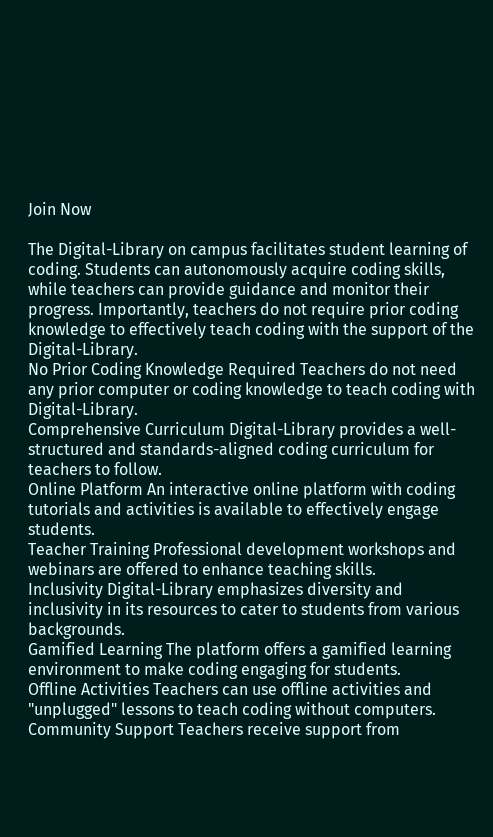Join Now

The Digital-Library on campus facilitates student learning of coding. Students can autonomously acquire coding skills, while teachers can provide guidance and monitor their progress. Importantly, teachers do not require prior coding knowledge to effectively teach coding with the support of the Digital-Library.
No Prior Coding Knowledge Required Teachers do not need any prior computer or coding knowledge to teach coding with Digital-Library.
Comprehensive Curriculum Digital-Library provides a well-structured and standards-aligned coding curriculum for teachers to follow.
Online Platform An interactive online platform with coding tutorials and activities is available to effectively engage students.
Teacher Training Professional development workshops and webinars are offered to enhance teaching skills.
Inclusivity Digital-Library emphasizes diversity and inclusivity in its resources to cater to students from various backgrounds.
Gamified Learning The platform offers a gamified learning environment to make coding engaging for students.
Offline Activities Teachers can use offline activities and "unplugged" lessons to teach coding without computers.
Community Support Teachers receive support from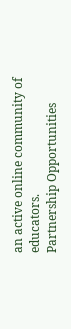an active online community of educators.
Partnership Opportunities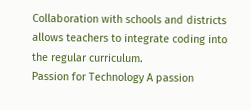Collaboration with schools and districts allows teachers to integrate coding into the regular curriculum.
Passion for Technology A passion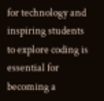for technology and inspiring students to explore coding is essential for becoming a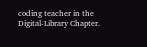coding teacher in the Digital-Library Chapter.